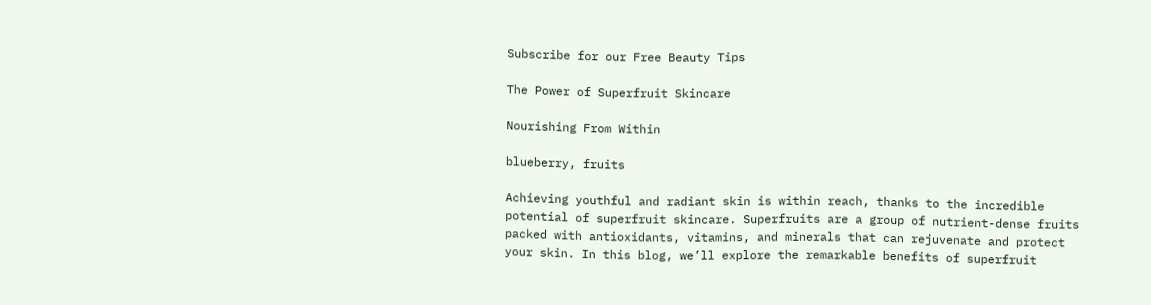Subscribe for our Free Beauty Tips

The Power of Superfruit Skincare

Nourishing From Within

blueberry, fruits

Achieving youthful and radiant skin is within reach, thanks to the incredible potential of superfruit skincare. Superfruits are a group of nutrient-dense fruits packed with antioxidants, vitamins, and minerals that can rejuvenate and protect your skin. In this blog, we’ll explore the remarkable benefits of superfruit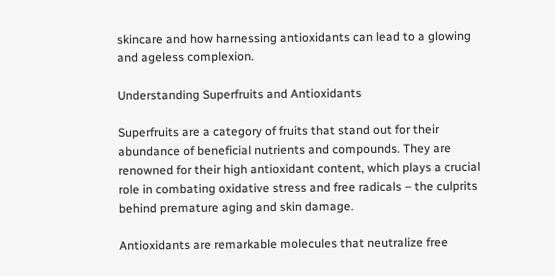skincare and how harnessing antioxidants can lead to a glowing and ageless complexion.

Understanding Superfruits and Antioxidants

Superfruits are a category of fruits that stand out for their abundance of beneficial nutrients and compounds. They are renowned for their high antioxidant content, which plays a crucial role in combating oxidative stress and free radicals – the culprits behind premature aging and skin damage.

Antioxidants are remarkable molecules that neutralize free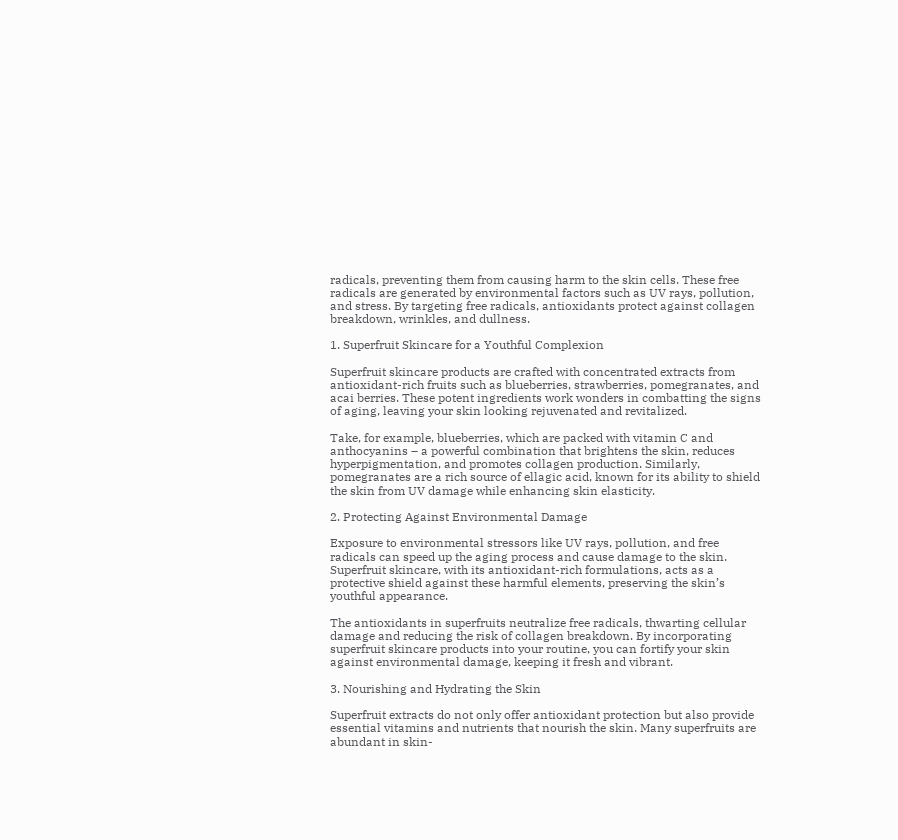radicals, preventing them from causing harm to the skin cells. These free radicals are generated by environmental factors such as UV rays, pollution, and stress. By targeting free radicals, antioxidants protect against collagen breakdown, wrinkles, and dullness.

1. Superfruit Skincare for a Youthful Complexion

Superfruit skincare products are crafted with concentrated extracts from antioxidant-rich fruits such as blueberries, strawberries, pomegranates, and acai berries. These potent ingredients work wonders in combatting the signs of aging, leaving your skin looking rejuvenated and revitalized.

Take, for example, blueberries, which are packed with vitamin C and anthocyanins – a powerful combination that brightens the skin, reduces hyperpigmentation, and promotes collagen production. Similarly, pomegranates are a rich source of ellagic acid, known for its ability to shield the skin from UV damage while enhancing skin elasticity.

2. Protecting Against Environmental Damage

Exposure to environmental stressors like UV rays, pollution, and free radicals can speed up the aging process and cause damage to the skin. Superfruit skincare, with its antioxidant-rich formulations, acts as a protective shield against these harmful elements, preserving the skin’s youthful appearance.

The antioxidants in superfruits neutralize free radicals, thwarting cellular damage and reducing the risk of collagen breakdown. By incorporating superfruit skincare products into your routine, you can fortify your skin against environmental damage, keeping it fresh and vibrant.

3. Nourishing and Hydrating the Skin

Superfruit extracts do not only offer antioxidant protection but also provide essential vitamins and nutrients that nourish the skin. Many superfruits are abundant in skin-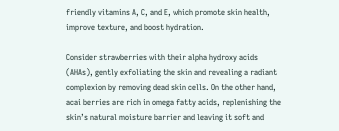friendly vitamins A, C, and E, which promote skin health, improve texture, and boost hydration.

Consider strawberries with their alpha hydroxy acids (AHAs), gently exfoliating the skin and revealing a radiant complexion by removing dead skin cells. On the other hand, acai berries are rich in omega fatty acids, replenishing the skin’s natural moisture barrier and leaving it soft and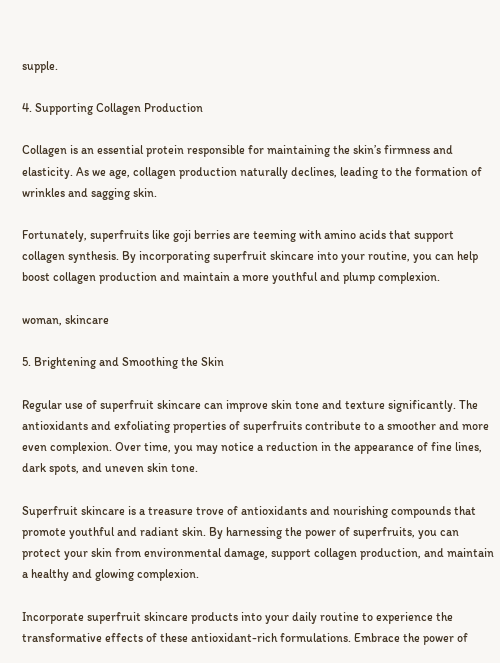supple.

4. Supporting Collagen Production

Collagen is an essential protein responsible for maintaining the skin’s firmness and elasticity. As we age, collagen production naturally declines, leading to the formation of wrinkles and sagging skin.

Fortunately, superfruits like goji berries are teeming with amino acids that support collagen synthesis. By incorporating superfruit skincare into your routine, you can help boost collagen production and maintain a more youthful and plump complexion.

woman, skincare

5. Brightening and Smoothing the Skin

Regular use of superfruit skincare can improve skin tone and texture significantly. The antioxidants and exfoliating properties of superfruits contribute to a smoother and more even complexion. Over time, you may notice a reduction in the appearance of fine lines, dark spots, and uneven skin tone.

Superfruit skincare is a treasure trove of antioxidants and nourishing compounds that promote youthful and radiant skin. By harnessing the power of superfruits, you can protect your skin from environmental damage, support collagen production, and maintain a healthy and glowing complexion.

Incorporate superfruit skincare products into your daily routine to experience the transformative effects of these antioxidant-rich formulations. Embrace the power of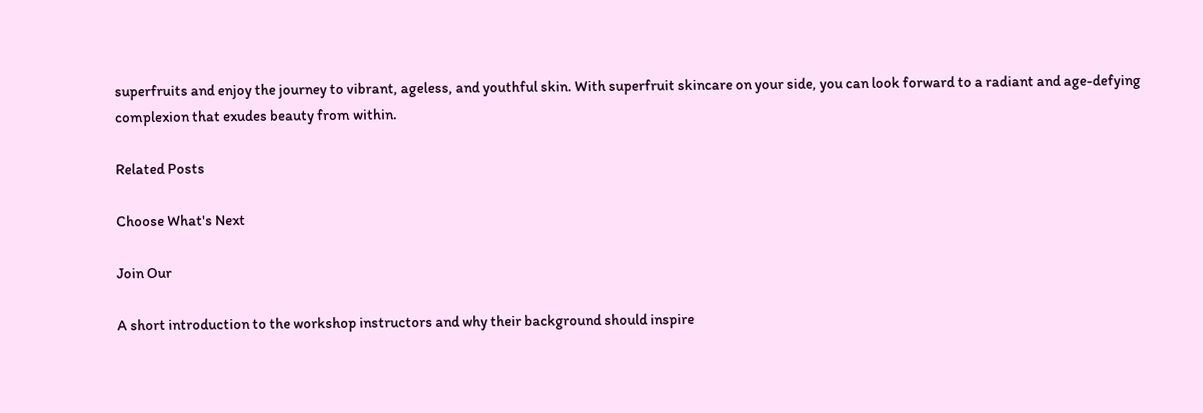superfruits and enjoy the journey to vibrant, ageless, and youthful skin. With superfruit skincare on your side, you can look forward to a radiant and age-defying complexion that exudes beauty from within.

Related Posts

Choose What's Next

Join Our

A short introduction to the workshop instructors and why their background should inspire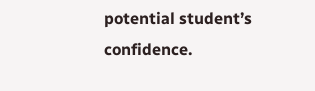potential student’s confidence.